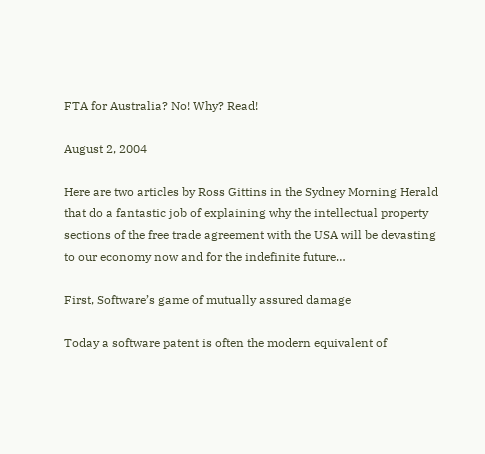FTA for Australia? No! Why? Read!

August 2, 2004

Here are two articles by Ross Gittins in the Sydney Morning Herald that do a fantastic job of explaining why the intellectual property sections of the free trade agreement with the USA will be devasting to our economy now and for the indefinite future…

First, Software’s game of mutually assured damage

Today a software patent is often the modern equivalent of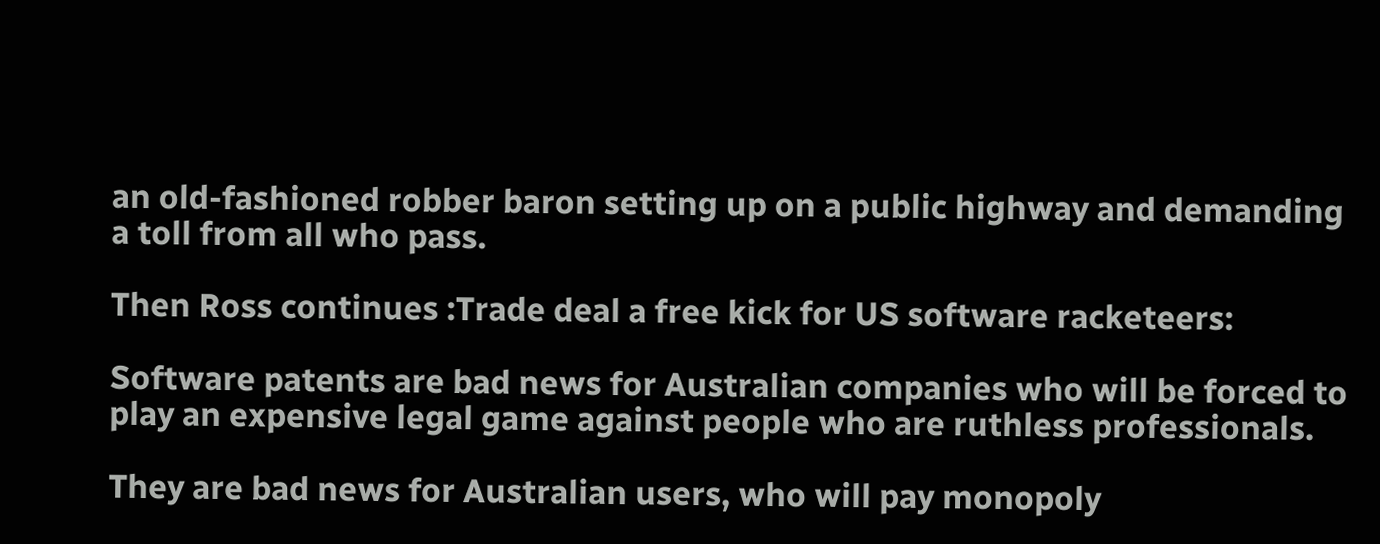an old-fashioned robber baron setting up on a public highway and demanding a toll from all who pass.

Then Ross continues :Trade deal a free kick for US software racketeers:

Software patents are bad news for Australian companies who will be forced to play an expensive legal game against people who are ruthless professionals.

They are bad news for Australian users, who will pay monopoly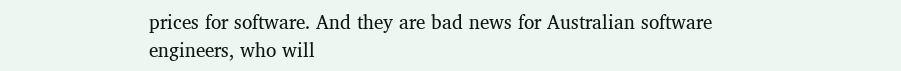prices for software. And they are bad news for Australian software engineers, who will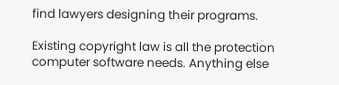find lawyers designing their programs.

Existing copyright law is all the protection computer software needs. Anything else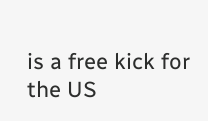is a free kick for the US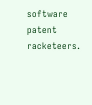software patent racketeers.